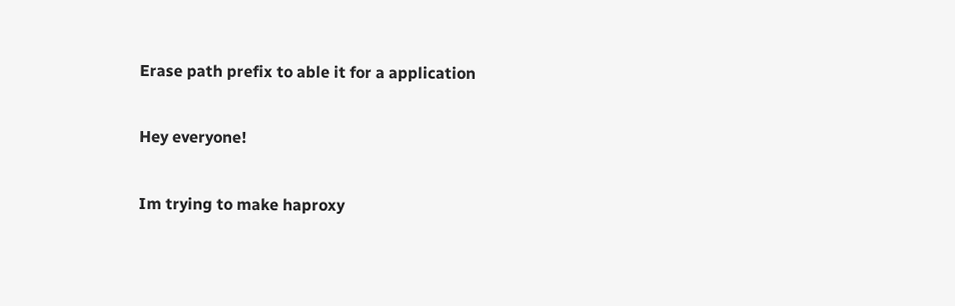Erase path prefix to able it for a application

Hey everyone!

Im trying to make haproxy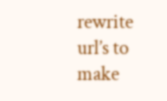rewrite url’s to make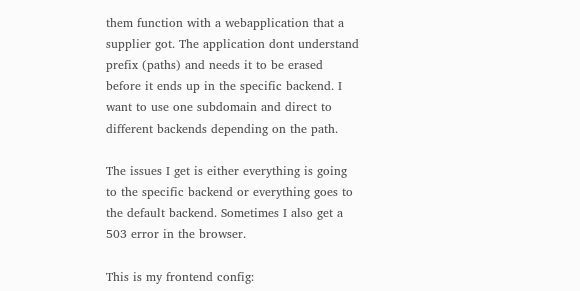them function with a webapplication that a supplier got. The application dont understand prefix (paths) and needs it to be erased before it ends up in the specific backend. I want to use one subdomain and direct to different backends depending on the path.

The issues I get is either everything is going to the specific backend or everything goes to the default backend. Sometimes I also get a 503 error in the browser.

This is my frontend config: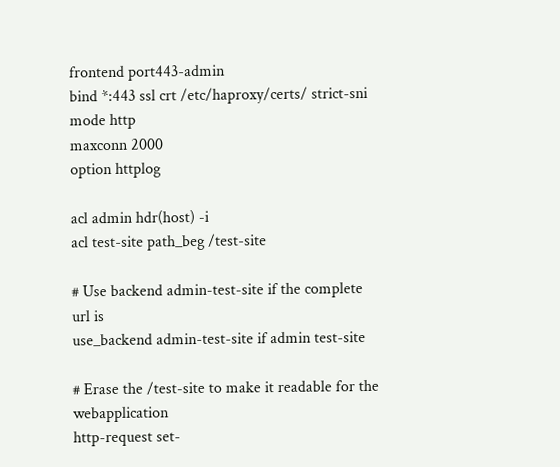frontend port443-admin
bind *:443 ssl crt /etc/haproxy/certs/ strict-sni
mode http
maxconn 2000
option httplog

acl admin hdr(host) -i
acl test-site path_beg /test-site

# Use backend admin-test-site if the complete url is
use_backend admin-test-site if admin test-site

# Erase the /test-site to make it readable for the webapplication
http-request set-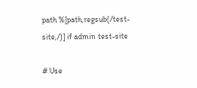path %[path,regsub(/test-site,/)] if admin test-site

# Use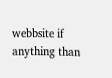webbsite if anything than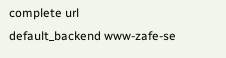complete url
default_backend www-zafe-se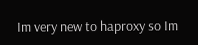Im very new to haproxy so Im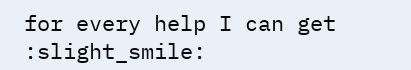for every help I can get :slight_smile: